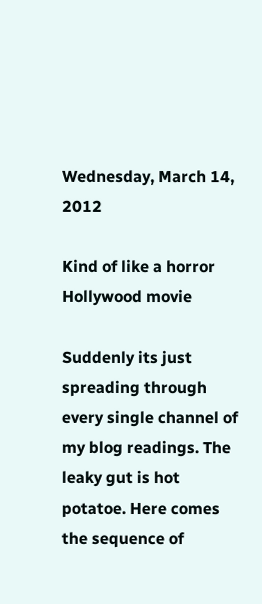Wednesday, March 14, 2012

Kind of like a horror Hollywood movie

Suddenly its just spreading through every single channel of my blog readings. The leaky gut is hot potatoe. Here comes the sequence of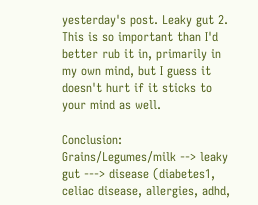yesterday's post. Leaky gut 2. This is so important than I'd better rub it in, primarily in my own mind, but I guess it doesn't hurt if it sticks to your mind as well.

Conclusion: Grains/Legumes/milk --> leaky gut ---> disease (diabetes1, celiac disease, allergies, adhd,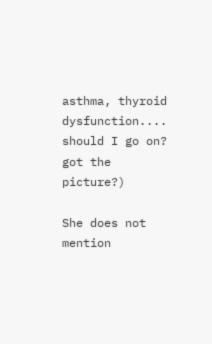asthma, thyroid dysfunction.... should I go on? got the picture?)

She does not mention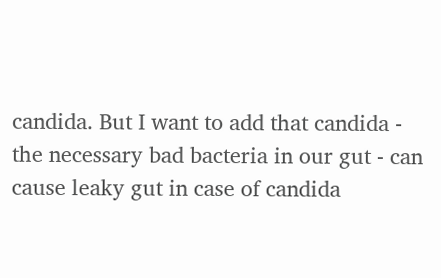candida. But I want to add that candida - the necessary bad bacteria in our gut - can cause leaky gut in case of candida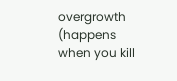overgrowth (happens when you kill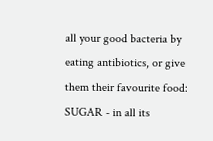all your good bacteria by eating antibiotics, or give them their favourite food: SUGAR - in all its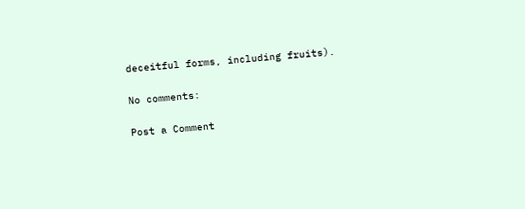deceitful forms, including fruits).

No comments:

Post a Comment